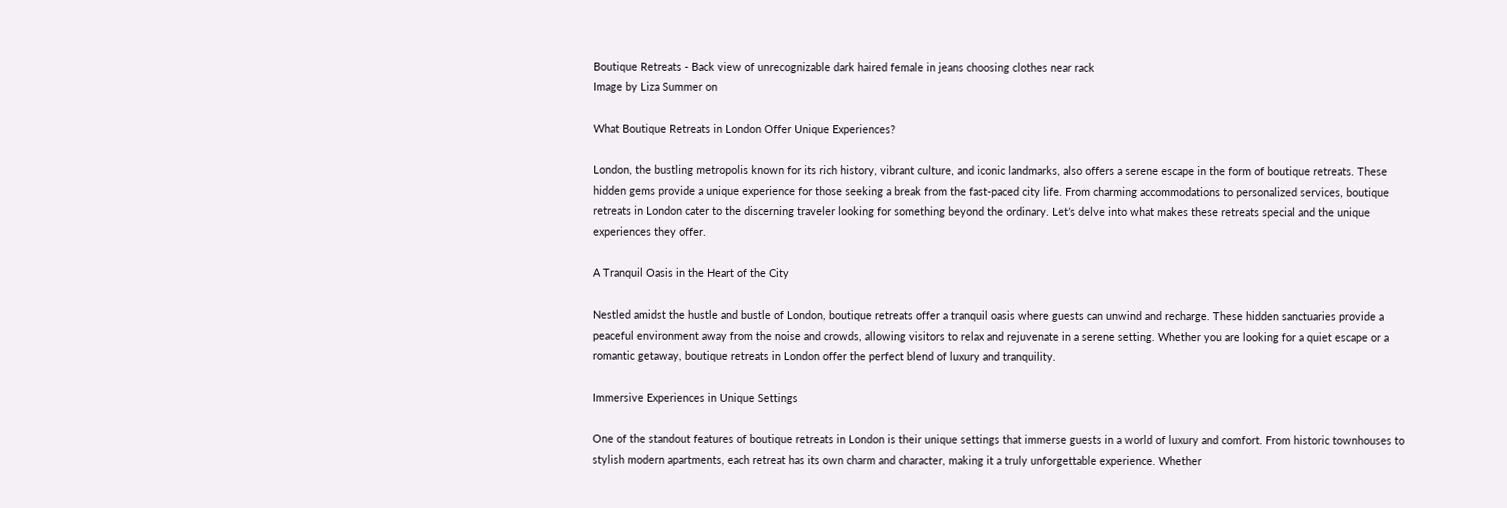Boutique Retreats - Back view of unrecognizable dark haired female in jeans choosing clothes near rack
Image by Liza Summer on

What Boutique Retreats in London Offer Unique Experiences?

London, the bustling metropolis known for its rich history, vibrant culture, and iconic landmarks, also offers a serene escape in the form of boutique retreats. These hidden gems provide a unique experience for those seeking a break from the fast-paced city life. From charming accommodations to personalized services, boutique retreats in London cater to the discerning traveler looking for something beyond the ordinary. Let’s delve into what makes these retreats special and the unique experiences they offer.

A Tranquil Oasis in the Heart of the City

Nestled amidst the hustle and bustle of London, boutique retreats offer a tranquil oasis where guests can unwind and recharge. These hidden sanctuaries provide a peaceful environment away from the noise and crowds, allowing visitors to relax and rejuvenate in a serene setting. Whether you are looking for a quiet escape or a romantic getaway, boutique retreats in London offer the perfect blend of luxury and tranquility.

Immersive Experiences in Unique Settings

One of the standout features of boutique retreats in London is their unique settings that immerse guests in a world of luxury and comfort. From historic townhouses to stylish modern apartments, each retreat has its own charm and character, making it a truly unforgettable experience. Whether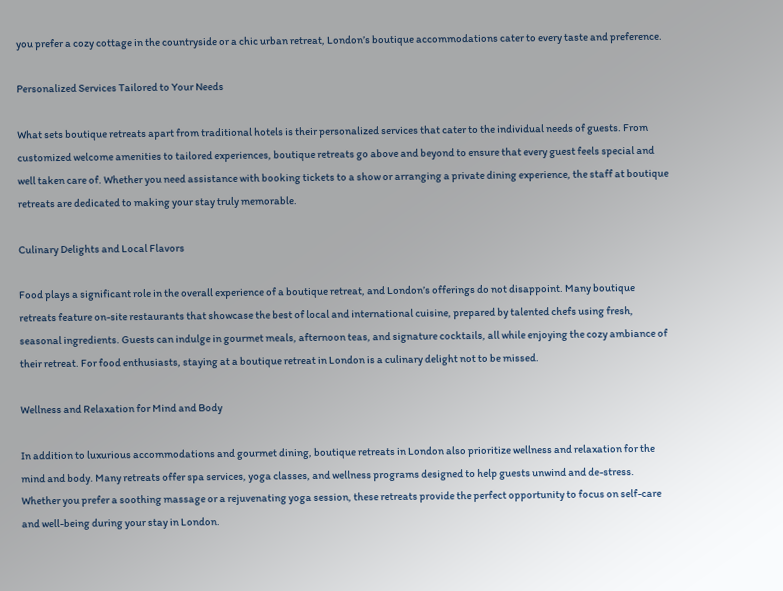you prefer a cozy cottage in the countryside or a chic urban retreat, London’s boutique accommodations cater to every taste and preference.

Personalized Services Tailored to Your Needs

What sets boutique retreats apart from traditional hotels is their personalized services that cater to the individual needs of guests. From customized welcome amenities to tailored experiences, boutique retreats go above and beyond to ensure that every guest feels special and well taken care of. Whether you need assistance with booking tickets to a show or arranging a private dining experience, the staff at boutique retreats are dedicated to making your stay truly memorable.

Culinary Delights and Local Flavors

Food plays a significant role in the overall experience of a boutique retreat, and London’s offerings do not disappoint. Many boutique retreats feature on-site restaurants that showcase the best of local and international cuisine, prepared by talented chefs using fresh, seasonal ingredients. Guests can indulge in gourmet meals, afternoon teas, and signature cocktails, all while enjoying the cozy ambiance of their retreat. For food enthusiasts, staying at a boutique retreat in London is a culinary delight not to be missed.

Wellness and Relaxation for Mind and Body

In addition to luxurious accommodations and gourmet dining, boutique retreats in London also prioritize wellness and relaxation for the mind and body. Many retreats offer spa services, yoga classes, and wellness programs designed to help guests unwind and de-stress. Whether you prefer a soothing massage or a rejuvenating yoga session, these retreats provide the perfect opportunity to focus on self-care and well-being during your stay in London.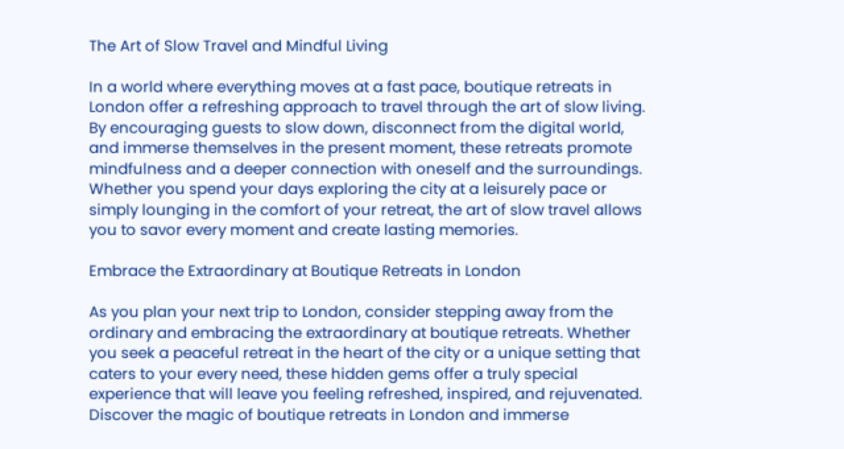The Art of Slow Travel and Mindful Living

In a world where everything moves at a fast pace, boutique retreats in London offer a refreshing approach to travel through the art of slow living. By encouraging guests to slow down, disconnect from the digital world, and immerse themselves in the present moment, these retreats promote mindfulness and a deeper connection with oneself and the surroundings. Whether you spend your days exploring the city at a leisurely pace or simply lounging in the comfort of your retreat, the art of slow travel allows you to savor every moment and create lasting memories.

Embrace the Extraordinary at Boutique Retreats in London

As you plan your next trip to London, consider stepping away from the ordinary and embracing the extraordinary at boutique retreats. Whether you seek a peaceful retreat in the heart of the city or a unique setting that caters to your every need, these hidden gems offer a truly special experience that will leave you feeling refreshed, inspired, and rejuvenated. Discover the magic of boutique retreats in London and immerse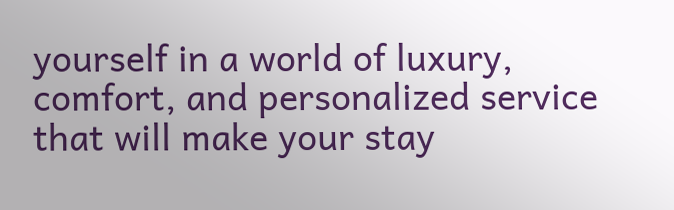yourself in a world of luxury, comfort, and personalized service that will make your stay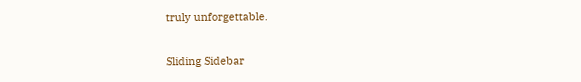truly unforgettable.

Sliding Sidebar